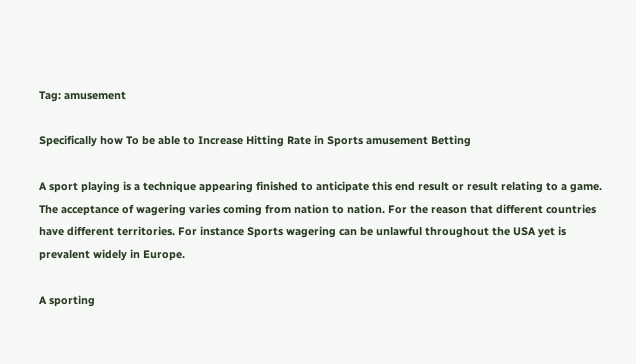Tag: amusement

Specifically how To be able to Increase Hitting Rate in Sports amusement Betting

A sport playing is a technique appearing finished to anticipate this end result or result relating to a game. The acceptance of wagering varies coming from nation to nation. For the reason that different countries have different territories. For instance Sports wagering can be unlawful throughout the USA yet is prevalent widely in Europe.

A sporting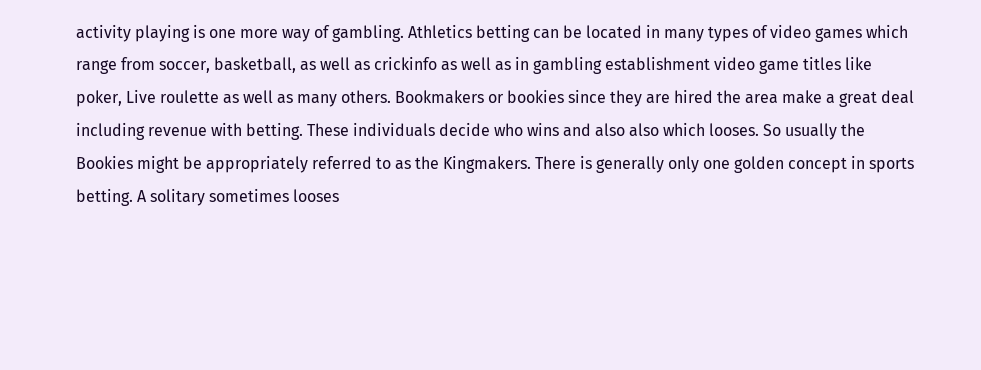activity playing is one more way of gambling. Athletics betting can be located in many types of video games which range from soccer, basketball, as well as crickinfo as well as in gambling establishment video game titles like poker, Live roulette as well as many others. Bookmakers or bookies since they are hired the area make a great deal including revenue with betting. These individuals decide who wins and also also which looses. So usually the Bookies might be appropriately referred to as the Kingmakers. There is generally only one golden concept in sports betting. A solitary sometimes looses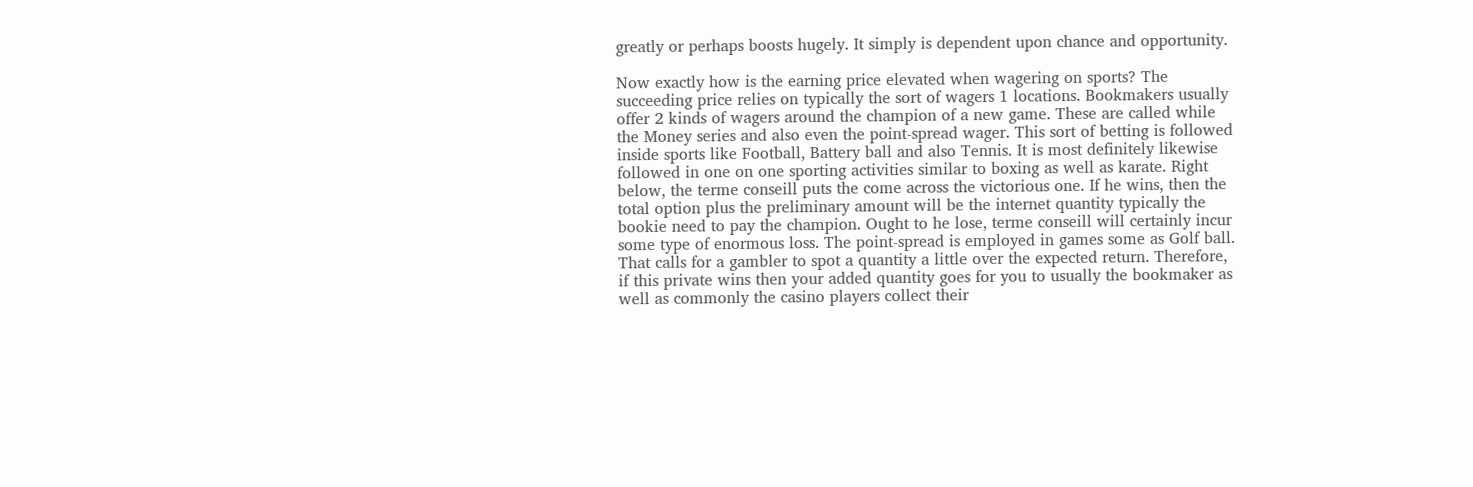greatly or perhaps boosts hugely. It simply is dependent upon chance and opportunity.

Now exactly how is the earning price elevated when wagering on sports? The succeeding price relies on typically the sort of wagers 1 locations. Bookmakers usually offer 2 kinds of wagers around the champion of a new game. These are called while the Money series and also even the point-spread wager. This sort of betting is followed inside sports like Football, Battery ball and also Tennis. It is most definitely likewise followed in one on one sporting activities similar to boxing as well as karate. Right below, the terme conseill puts the come across the victorious one. If he wins, then the total option plus the preliminary amount will be the internet quantity typically the bookie need to pay the champion. Ought to he lose, terme conseill will certainly incur some type of enormous loss. The point-spread is employed in games some as Golf ball. That calls for a gambler to spot a quantity a little over the expected return. Therefore, if this private wins then your added quantity goes for you to usually the bookmaker as well as commonly the casino players collect their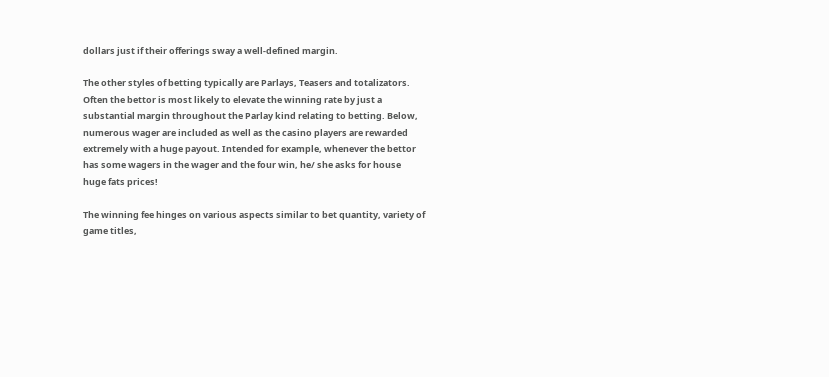dollars just if their offerings sway a well-defined margin.

The other styles of betting typically are Parlays, Teasers and totalizators. Often the bettor is most likely to elevate the winning rate by just a substantial margin throughout the Parlay kind relating to betting. Below, numerous wager are included as well as the casino players are rewarded extremely with a huge payout. Intended for example, whenever the bettor has some wagers in the wager and the four win, he/ she asks for house huge fats prices!

The winning fee hinges on various aspects similar to bet quantity, variety of game titles,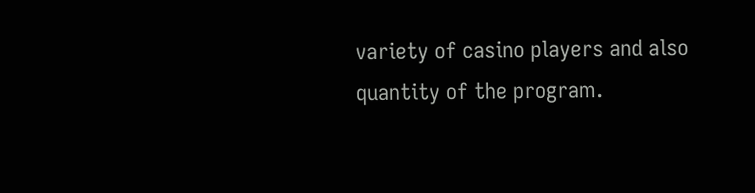variety of casino players and also quantity of the program.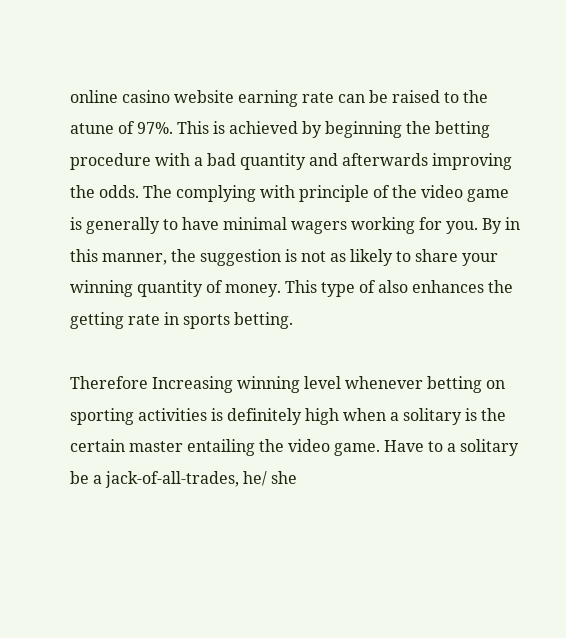online casino website earning rate can be raised to the atune of 97%. This is achieved by beginning the betting procedure with a bad quantity and afterwards improving the odds. The complying with principle of the video game is generally to have minimal wagers working for you. By in this manner, the suggestion is not as likely to share your winning quantity of money. This type of also enhances the getting rate in sports betting.

Therefore Increasing winning level whenever betting on sporting activities is definitely high when a solitary is the certain master entailing the video game. Have to a solitary be a jack-of-all-trades, he/ she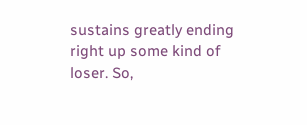sustains greatly ending right up some kind of loser. So,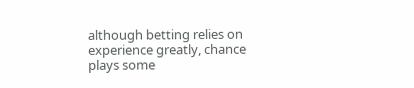although betting relies on experience greatly, chance plays some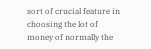sort of crucial feature in choosing the lot of money of normally the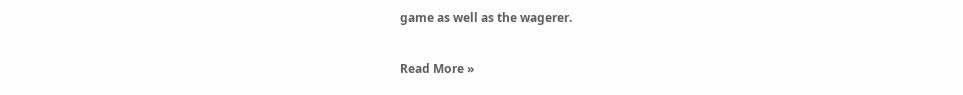game as well as the wagerer.

Read More »